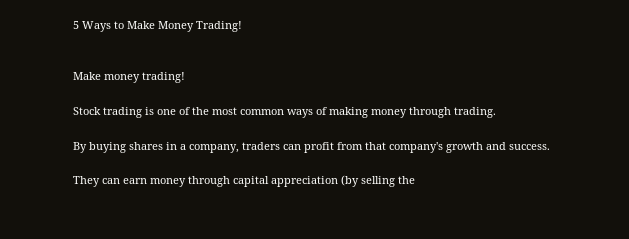5 Ways to Make Money Trading!


Make money trading!

Stock trading is one of the most common ways of making money through trading.

By buying shares in a company, traders can profit from that company's growth and success.

They can earn money through capital appreciation (by selling the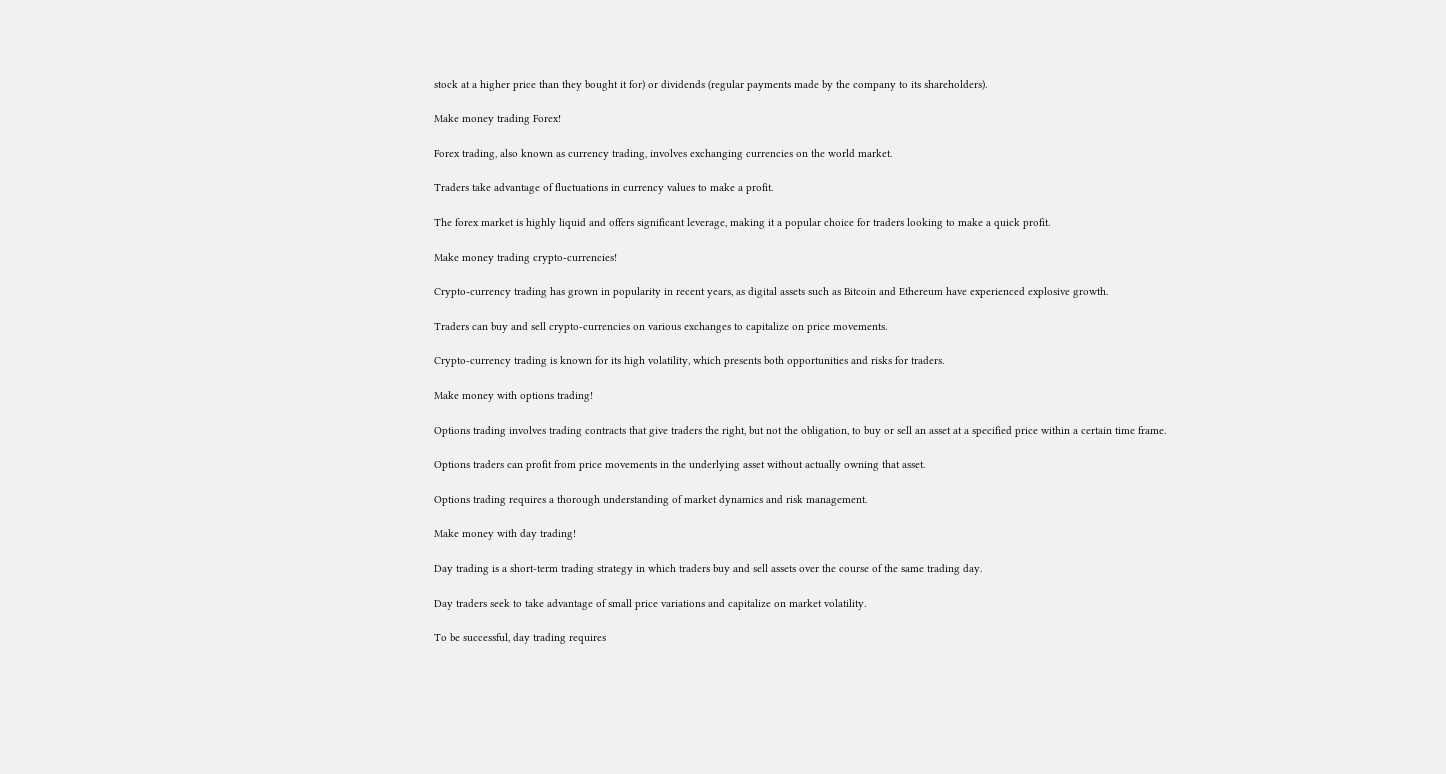stock at a higher price than they bought it for) or dividends (regular payments made by the company to its shareholders).

Make money trading Forex!

Forex trading, also known as currency trading, involves exchanging currencies on the world market.

Traders take advantage of fluctuations in currency values to make a profit.

The forex market is highly liquid and offers significant leverage, making it a popular choice for traders looking to make a quick profit.

Make money trading crypto-currencies!

Crypto-currency trading has grown in popularity in recent years, as digital assets such as Bitcoin and Ethereum have experienced explosive growth.

Traders can buy and sell crypto-currencies on various exchanges to capitalize on price movements.

Crypto-currency trading is known for its high volatility, which presents both opportunities and risks for traders.

Make money with options trading!

Options trading involves trading contracts that give traders the right, but not the obligation, to buy or sell an asset at a specified price within a certain time frame.

Options traders can profit from price movements in the underlying asset without actually owning that asset.

Options trading requires a thorough understanding of market dynamics and risk management.

Make money with day trading!

Day trading is a short-term trading strategy in which traders buy and sell assets over the course of the same trading day.

Day traders seek to take advantage of small price variations and capitalize on market volatility.

To be successful, day trading requires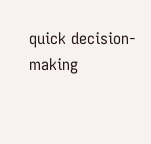quick decision-making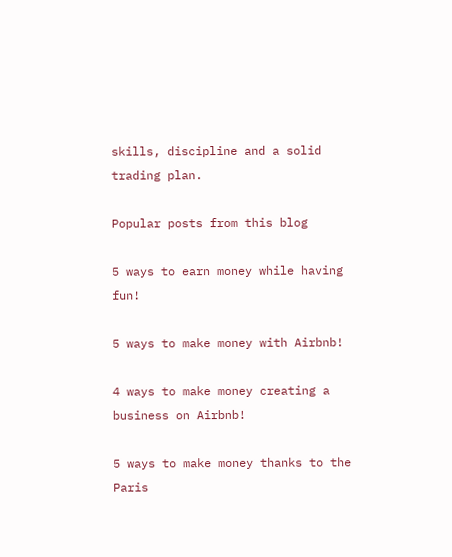skills, discipline and a solid trading plan.

Popular posts from this blog

5 ways to earn money while having fun!

5 ways to make money with Airbnb!

4 ways to make money creating a business on Airbnb!

5 ways to make money thanks to the Paris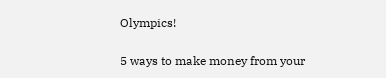Olympics!

5 ways to make money from your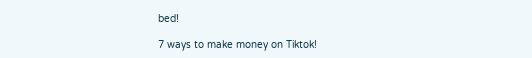bed!

7 ways to make money on Tiktok!